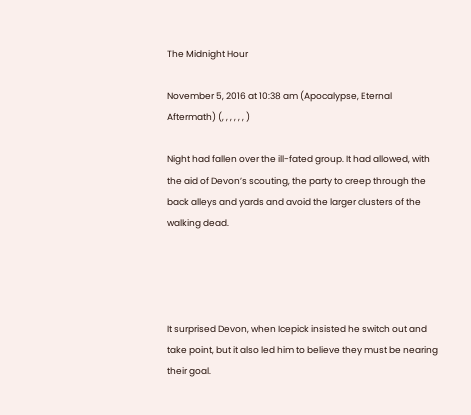The Midnight Hour

November 5, 2016 at 10:38 am (Apocalypse, Eternal Aftermath) (, , , , , , )

Night had fallen over the ill-fated group. It had allowed, with the aid of Devon’s scouting, the party to creep through the back alleys and yards and avoid the larger clusters of the walking dead.




It surprised Devon, when Icepick insisted he switch out and take point, but it also led him to believe they must be nearing their goal.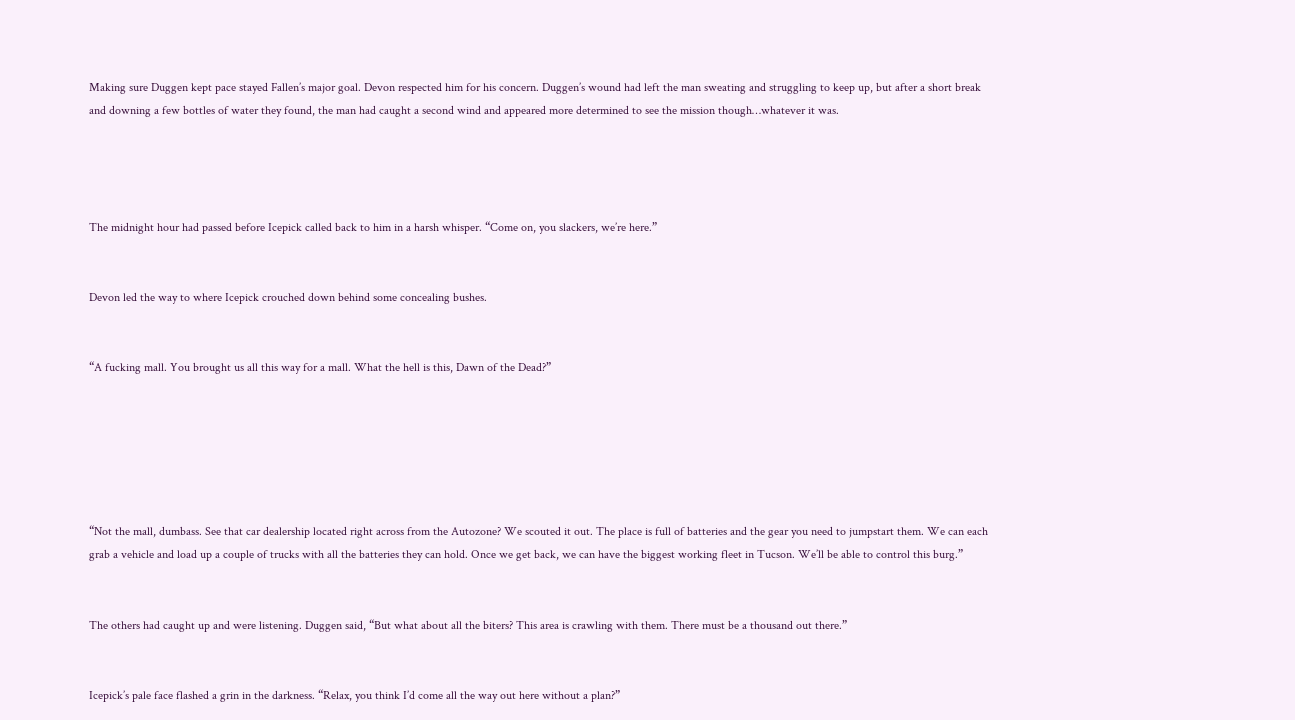Making sure Duggen kept pace stayed Fallen’s major goal. Devon respected him for his concern. Duggen’s wound had left the man sweating and struggling to keep up, but after a short break and downing a few bottles of water they found, the man had caught a second wind and appeared more determined to see the mission though…whatever it was.




The midnight hour had passed before Icepick called back to him in a harsh whisper. “Come on, you slackers, we’re here.”


Devon led the way to where Icepick crouched down behind some concealing bushes.


“A fucking mall. You brought us all this way for a mall. What the hell is this, Dawn of the Dead?”






“Not the mall, dumbass. See that car dealership located right across from the Autozone? We scouted it out. The place is full of batteries and the gear you need to jumpstart them. We can each grab a vehicle and load up a couple of trucks with all the batteries they can hold. Once we get back, we can have the biggest working fleet in Tucson. We’ll be able to control this burg.”


The others had caught up and were listening. Duggen said, “But what about all the biters? This area is crawling with them. There must be a thousand out there.”


Icepick’s pale face flashed a grin in the darkness. “Relax, you think I’d come all the way out here without a plan?”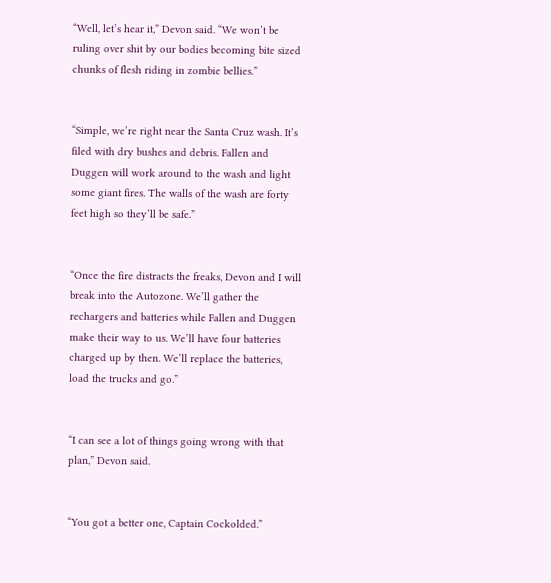“Well, let’s hear it,” Devon said. “We won’t be ruling over shit by our bodies becoming bite sized chunks of flesh riding in zombie bellies.”


“Simple, we’re right near the Santa Cruz wash. It’s filed with dry bushes and debris. Fallen and Duggen will work around to the wash and light some giant fires. The walls of the wash are forty feet high so they’ll be safe.”


“Once the fire distracts the freaks, Devon and I will break into the Autozone. We’ll gather the rechargers and batteries while Fallen and Duggen make their way to us. We’ll have four batteries charged up by then. We’ll replace the batteries, load the trucks and go.”


“I can see a lot of things going wrong with that plan,” Devon said.


“You got a better one, Captain Cockolded.”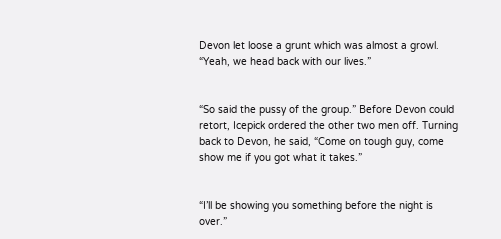Devon let loose a grunt which was almost a growl. “Yeah, we head back with our lives.”


“So said the pussy of the group.” Before Devon could retort, Icepick ordered the other two men off. Turning back to Devon, he said, “Come on tough guy, come show me if you got what it takes.”


“I’ll be showing you something before the night is over.”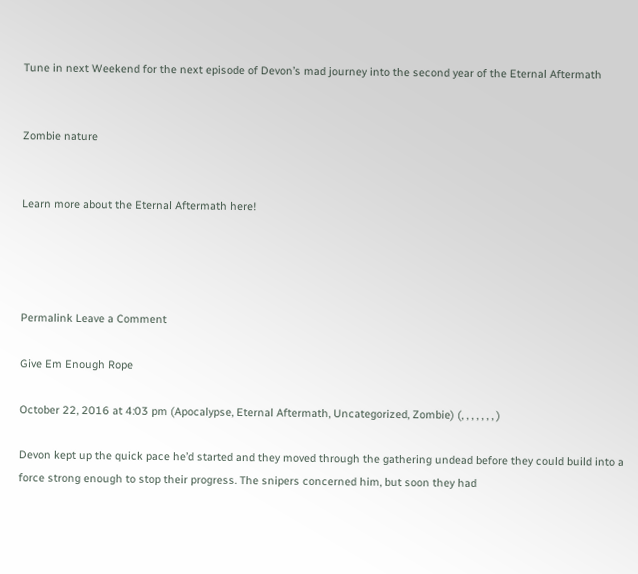Tune in next Weekend for the next episode of Devon’s mad journey into the second year of the Eternal Aftermath


Zombie nature


Learn more about the Eternal Aftermath here!




Permalink Leave a Comment

Give Em Enough Rope

October 22, 2016 at 4:03 pm (Apocalypse, Eternal Aftermath, Uncategorized, Zombie) (, , , , , , , )

Devon kept up the quick pace he’d started and they moved through the gathering undead before they could build into a force strong enough to stop their progress. The snipers concerned him, but soon they had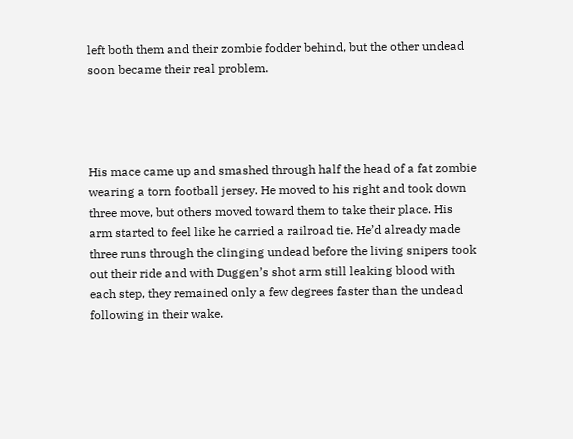left both them and their zombie fodder behind, but the other undead soon became their real problem.




His mace came up and smashed through half the head of a fat zombie wearing a torn football jersey. He moved to his right and took down three move, but others moved toward them to take their place. His arm started to feel like he carried a railroad tie. He’d already made three runs through the clinging undead before the living snipers took out their ride and with Duggen’s shot arm still leaking blood with each step, they remained only a few degrees faster than the undead following in their wake.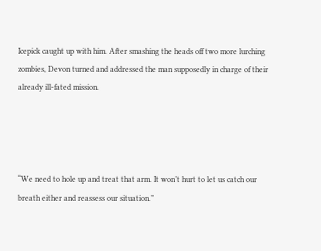Icepick caught up with him. After smashing the heads off two more lurching zombies, Devon turned and addressed the man supposedly in charge of their already ill-fated mission.




“We need to hole up and treat that arm. It won’t hurt to let us catch our breath either and reassess our situation.”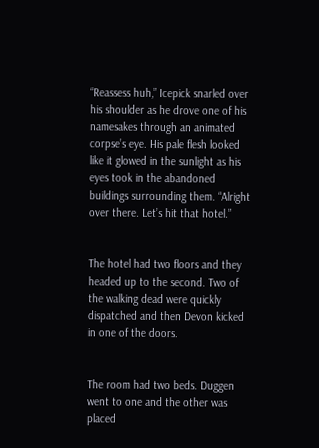“Reassess huh,” Icepick snarled over his shoulder as he drove one of his namesakes through an animated corpse’s eye. His pale flesh looked like it glowed in the sunlight as his eyes took in the abandoned buildings surrounding them. “Alright over there. Let’s hit that hotel.”


The hotel had two floors and they headed up to the second. Two of the walking dead were quickly dispatched and then Devon kicked in one of the doors.


The room had two beds. Duggen went to one and the other was placed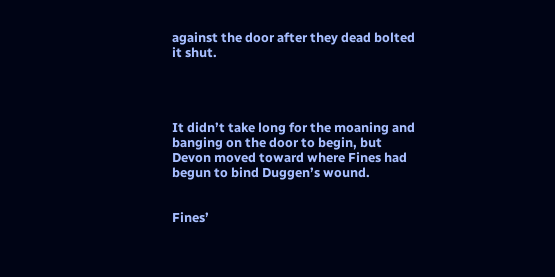against the door after they dead bolted it shut.




It didn’t take long for the moaning and banging on the door to begin, but Devon moved toward where Fines had begun to bind Duggen’s wound.


Fines’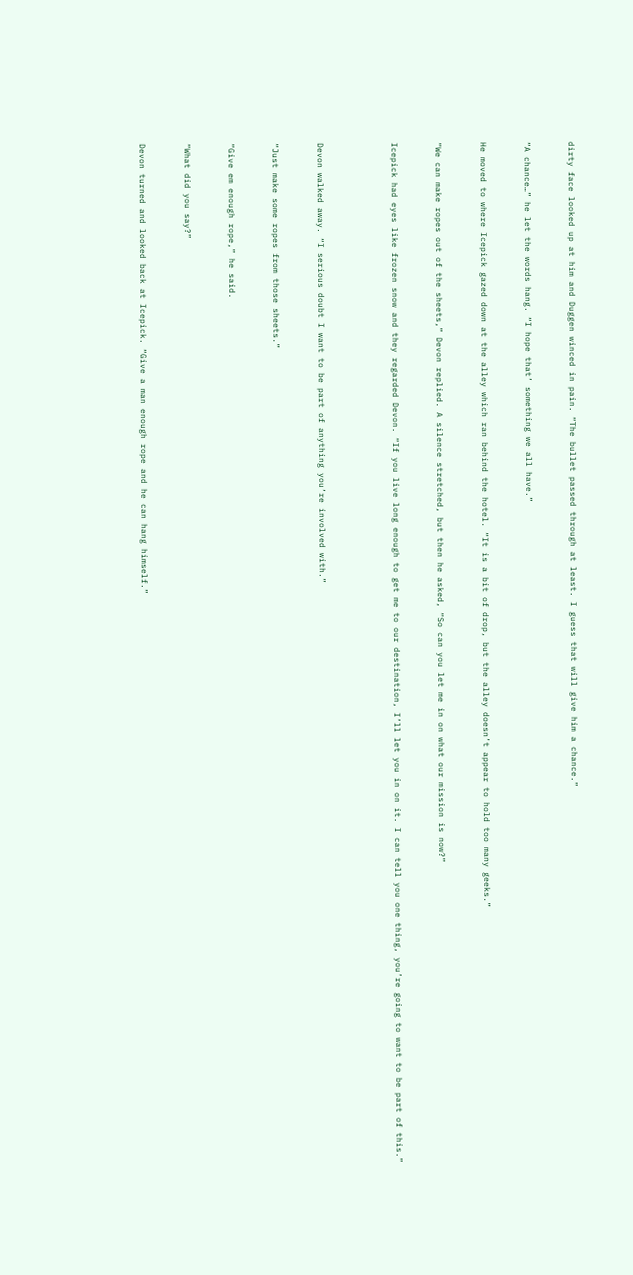dirty face looked up at him and Duggen winced in pain. “The bullet passed through at least. I guess that will give him a chance.”


“A chance…” he let the words hang. “I hope that’ something we all have.”


He moved to where Icepick gazed down at the alley which ran behind the hotel. “It is a bit of drop, but the alley doesn’t appear to hold too many geeks.”


“We can make ropes out of the sheets,” Devon replied. A silence stretched, but then he asked, “So can you let me in on what our mission is now?”


Icepick had eyes like frozen snow and they regarded Devon. “If you live long enough to get me to our destination, I’ll let you in on it. I can tell you one thing, you’re going to want to be part of this.”




Devon walked away. “I serious doubt I want to be part of anything you’re involved with.”


“Just make some ropes from those sheets.”


“Give em enough rope,” he said.


“What did you say?”


Devon turned and looked back at Icepick. “Give a man enough rope and he can hang himself.”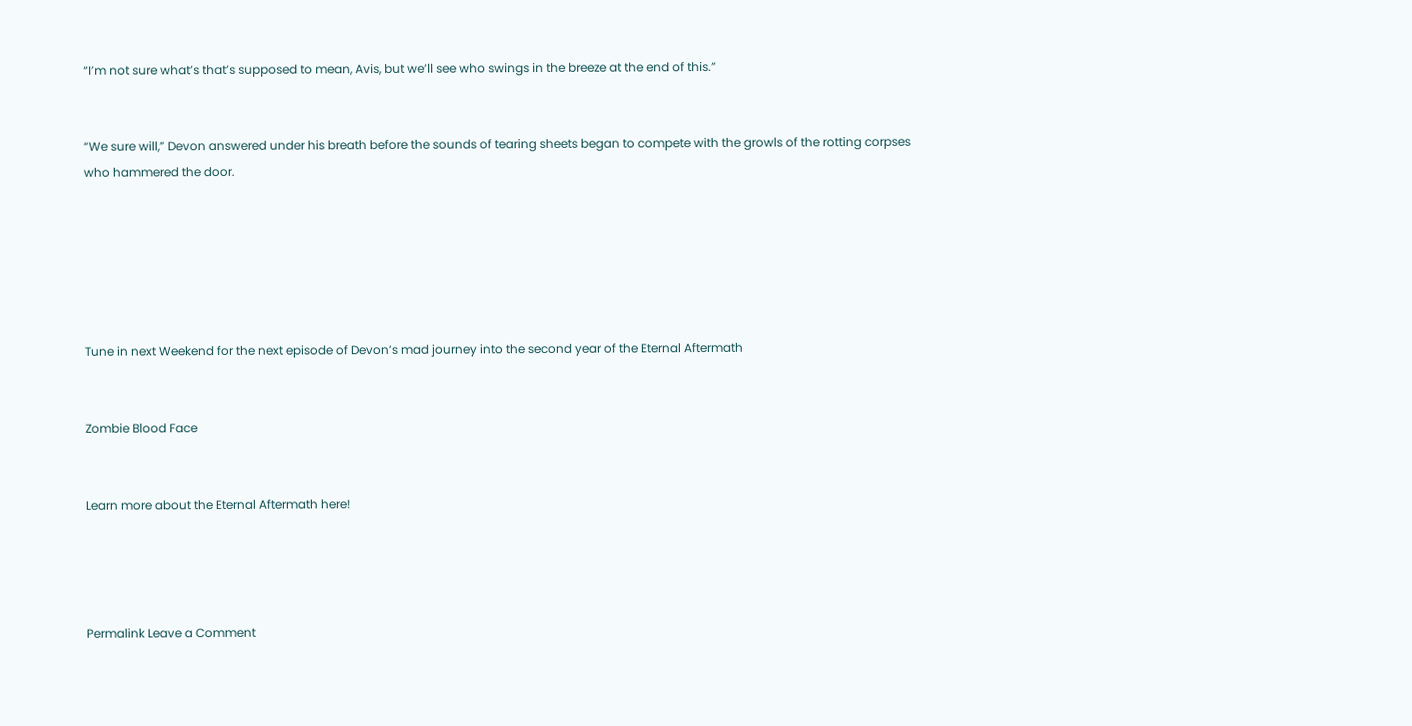“I’m not sure what’s that’s supposed to mean, Avis, but we’ll see who swings in the breeze at the end of this.”


“We sure will,” Devon answered under his breath before the sounds of tearing sheets began to compete with the growls of the rotting corpses who hammered the door.






Tune in next Weekend for the next episode of Devon’s mad journey into the second year of the Eternal Aftermath


Zombie Blood Face


Learn more about the Eternal Aftermath here!




Permalink Leave a Comment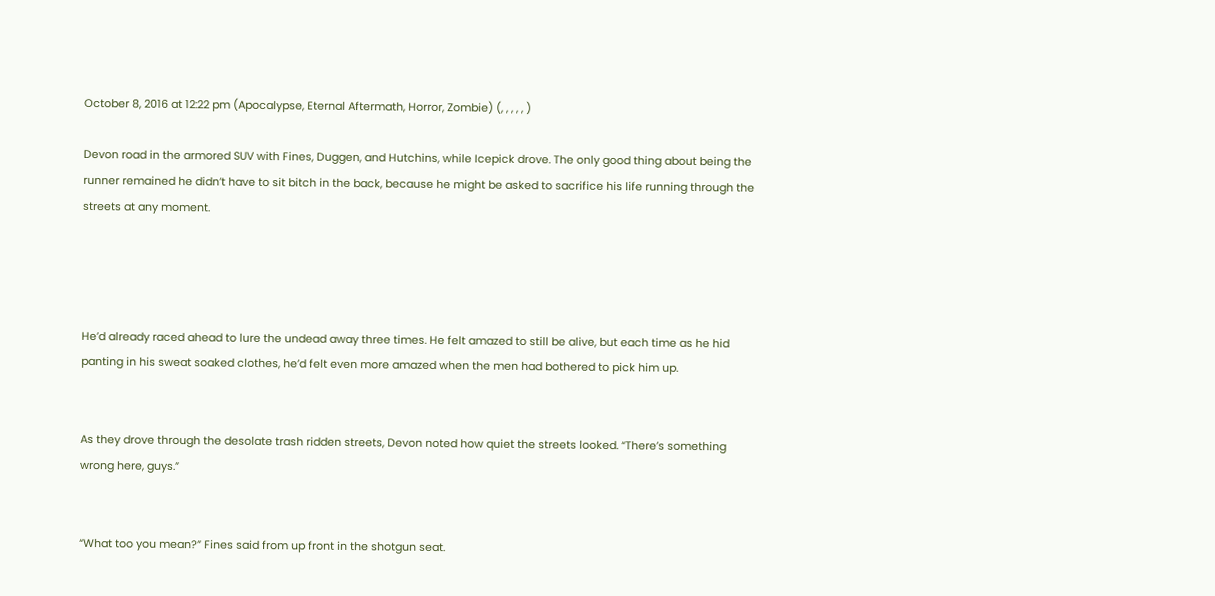October 8, 2016 at 12:22 pm (Apocalypse, Eternal Aftermath, Horror, Zombie) (, , , , , )

Devon road in the armored SUV with Fines, Duggen, and Hutchins, while Icepick drove. The only good thing about being the runner remained he didn’t have to sit bitch in the back, because he might be asked to sacrifice his life running through the streets at any moment.




He’d already raced ahead to lure the undead away three times. He felt amazed to still be alive, but each time as he hid panting in his sweat soaked clothes, he’d felt even more amazed when the men had bothered to pick him up.


As they drove through the desolate trash ridden streets, Devon noted how quiet the streets looked. “There’s something wrong here, guys.”


“What too you mean?” Fines said from up front in the shotgun seat.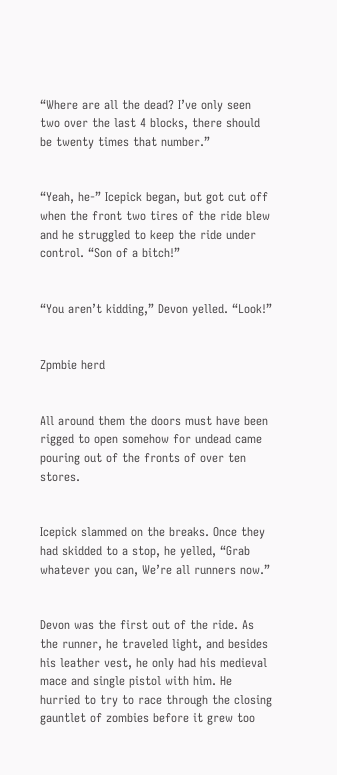“Where are all the dead? I’ve only seen two over the last 4 blocks, there should be twenty times that number.”


“Yeah, he-” Icepick began, but got cut off when the front two tires of the ride blew and he struggled to keep the ride under control. “Son of a bitch!”


“You aren’t kidding,” Devon yelled. “Look!”


Zpmbie herd


All around them the doors must have been rigged to open somehow for undead came pouring out of the fronts of over ten stores.


Icepick slammed on the breaks. Once they had skidded to a stop, he yelled, “Grab whatever you can, We’re all runners now.”


Devon was the first out of the ride. As the runner, he traveled light, and besides his leather vest, he only had his medieval mace and single pistol with him. He hurried to try to race through the closing gauntlet of zombies before it grew too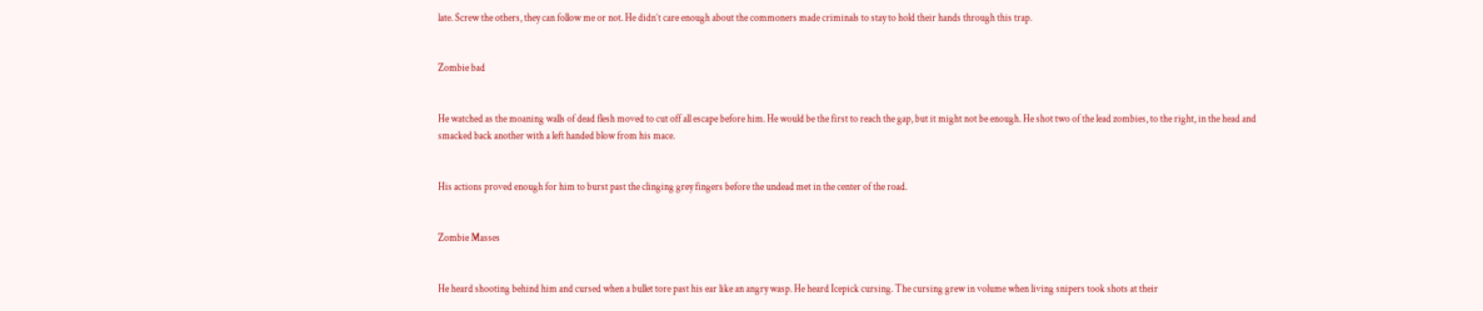late. Screw the others, they can follow me or not. He didn’t care enough about the commoners made criminals to stay to hold their hands through this trap.


Zombie bad


He watched as the moaning walls of dead flesh moved to cut off all escape before him. He would be the first to reach the gap, but it might not be enough. He shot two of the lead zombies, to the right, in the head and smacked back another with a left handed blow from his mace.


His actions proved enough for him to burst past the clinging grey fingers before the undead met in the center of the road.


Zombie Masses


He heard shooting behind him and cursed when a bullet tore past his ear like an angry wasp. He heard Icepick cursing. The cursing grew in volume when living snipers took shots at their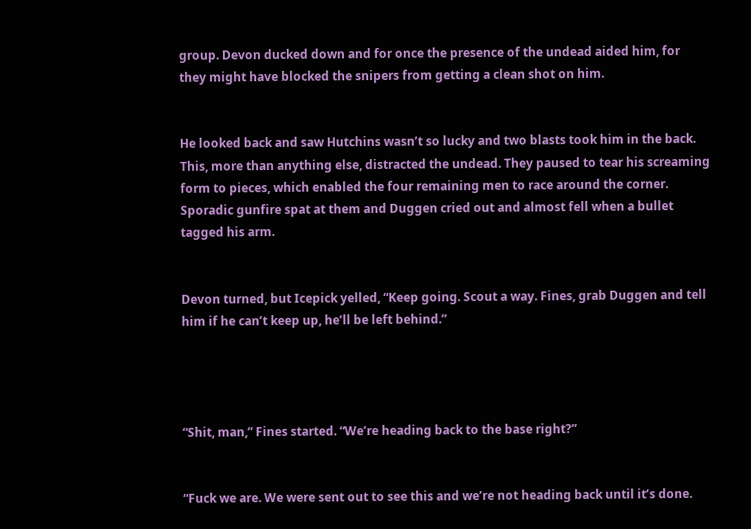group. Devon ducked down and for once the presence of the undead aided him, for they might have blocked the snipers from getting a clean shot on him.


He looked back and saw Hutchins wasn’t so lucky and two blasts took him in the back. This, more than anything else, distracted the undead. They paused to tear his screaming form to pieces, which enabled the four remaining men to race around the corner. Sporadic gunfire spat at them and Duggen cried out and almost fell when a bullet tagged his arm.


Devon turned, but Icepick yelled, “Keep going. Scout a way. Fines, grab Duggen and tell him if he can’t keep up, he’ll be left behind.”




“Shit, man,” Fines started. “We’re heading back to the base right?”


“Fuck we are. We were sent out to see this and we’re not heading back until it’s done.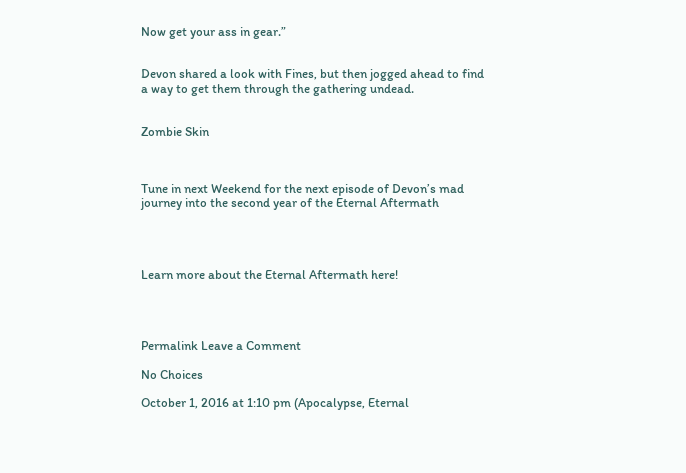Now get your ass in gear.”


Devon shared a look with Fines, but then jogged ahead to find a way to get them through the gathering undead.


Zombie Skin



Tune in next Weekend for the next episode of Devon’s mad journey into the second year of the Eternal Aftermath




Learn more about the Eternal Aftermath here!




Permalink Leave a Comment

No Choices

October 1, 2016 at 1:10 pm (Apocalypse, Eternal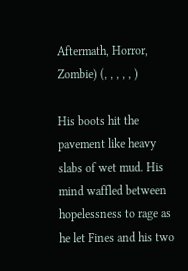Aftermath, Horror, Zombie) (, , , , , )

His boots hit the pavement like heavy slabs of wet mud. His mind waffled between hopelessness to rage as he let Fines and his two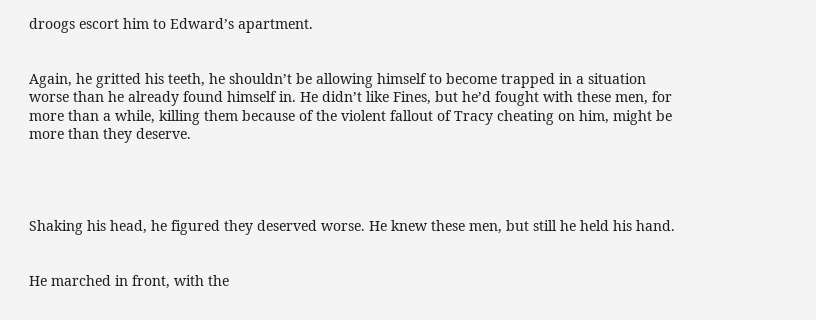droogs escort him to Edward’s apartment.


Again, he gritted his teeth, he shouldn’t be allowing himself to become trapped in a situation worse than he already found himself in. He didn’t like Fines, but he’d fought with these men, for more than a while, killing them because of the violent fallout of Tracy cheating on him, might be more than they deserve.




Shaking his head, he figured they deserved worse. He knew these men, but still he held his hand.


He marched in front, with the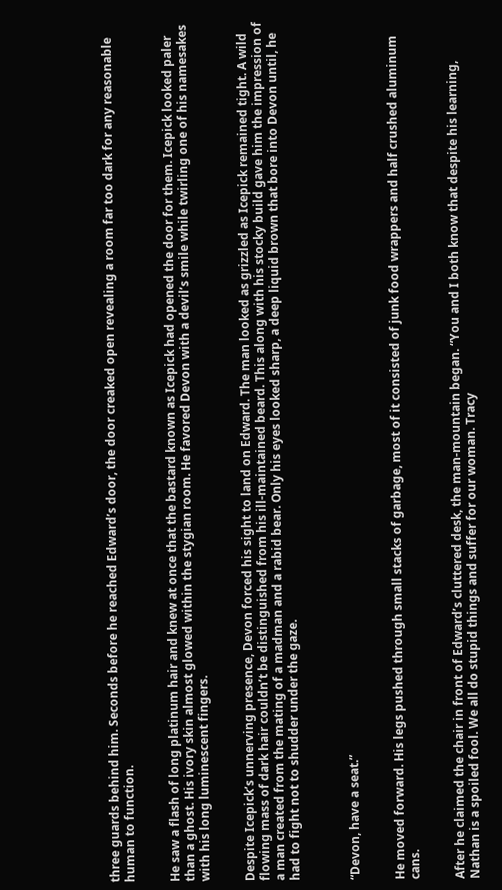three guards behind him. Seconds before he reached Edward’s door, the door creaked open revealing a room far too dark for any reasonable human to function.


He saw a flash of long platinum hair and knew at once that the bastard known as Icepick had opened the door for them. Icepick looked paler than a ghost. His ivory skin almost glowed within the stygian room. He favored Devon with a devil’s smile while twirling one of his namesakes with his long luminescent fingers.


Despite Icepick’s unnerving presence, Devon forced his sight to land on Edward. The man looked as grizzled as Icepick remained tight. A wild flowing mass of dark hair couldn’t be distinguished from his ill-maintained beard. This along with his stocky build gave him the impression of a man created from the mating of a madman and a rabid bear. Only his eyes looked sharp, a deep liquid brown that bore into Devon until, he had to fight not to shudder under the gaze.



“Devon, have a seat.”


He moved forward. His legs pushed through small stacks of garbage, most of it consisted of junk food wrappers and half crushed aluminum cans.


After he claimed the chair in front of Edward’s cluttered desk, the man-mountain began. “You and I both know that despite his learning, Nathan is a spoiled fool. We all do stupid things and suffer for our woman. Tracy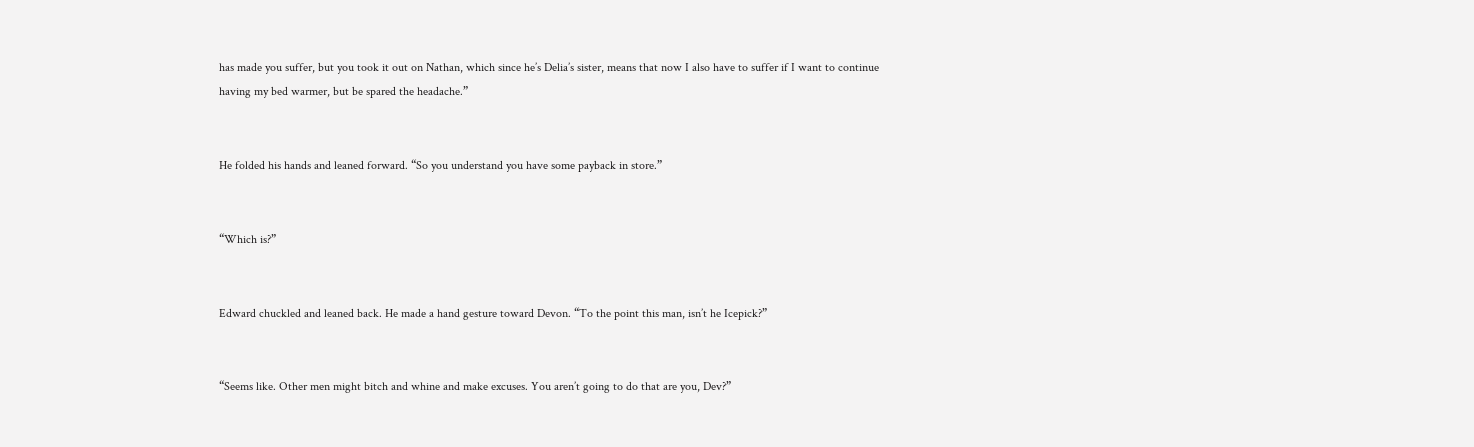has made you suffer, but you took it out on Nathan, which since he’s Delia’s sister, means that now I also have to suffer if I want to continue having my bed warmer, but be spared the headache.”


He folded his hands and leaned forward. “So you understand you have some payback in store.”


“Which is?”


Edward chuckled and leaned back. He made a hand gesture toward Devon. “To the point this man, isn’t he Icepick?”


“Seems like. Other men might bitch and whine and make excuses. You aren’t going to do that are you, Dev?”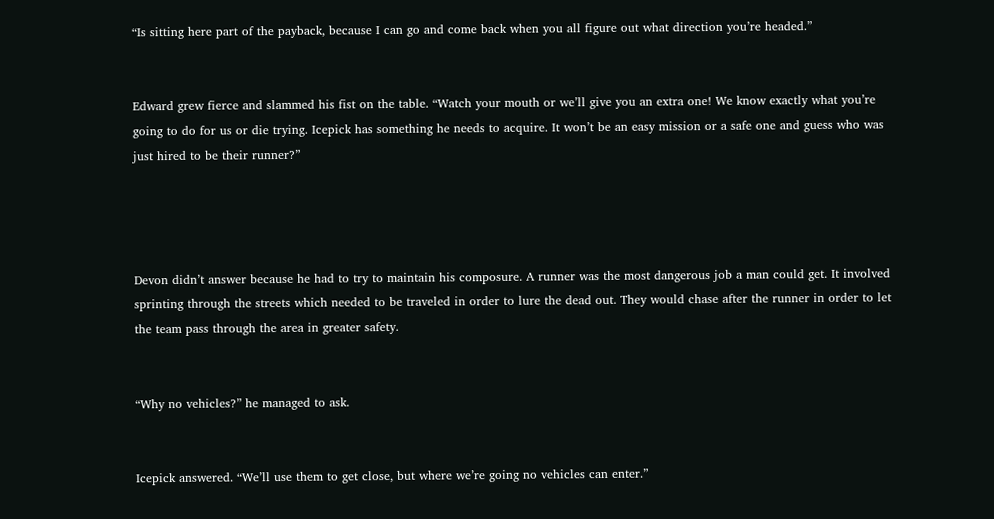“Is sitting here part of the payback, because I can go and come back when you all figure out what direction you’re headed.”


Edward grew fierce and slammed his fist on the table. “Watch your mouth or we’ll give you an extra one! We know exactly what you’re going to do for us or die trying. Icepick has something he needs to acquire. It won’t be an easy mission or a safe one and guess who was just hired to be their runner?”




Devon didn’t answer because he had to try to maintain his composure. A runner was the most dangerous job a man could get. It involved sprinting through the streets which needed to be traveled in order to lure the dead out. They would chase after the runner in order to let the team pass through the area in greater safety.


“Why no vehicles?” he managed to ask.


Icepick answered. “We’ll use them to get close, but where we’re going no vehicles can enter.”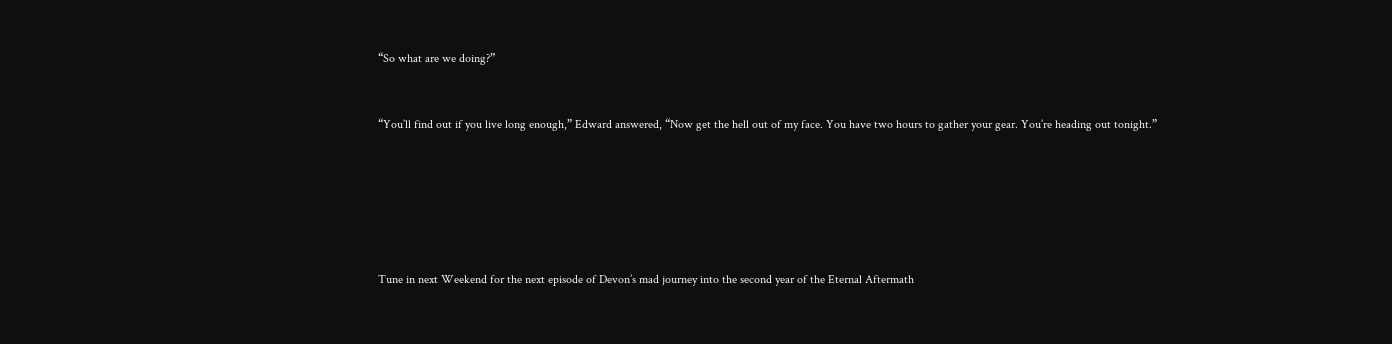“So what are we doing?”


“You’ll find out if you live long enough,” Edward answered, “Now get the hell out of my face. You have two hours to gather your gear. You’re heading out tonight.”






Tune in next Weekend for the next episode of Devon’s mad journey into the second year of the Eternal Aftermath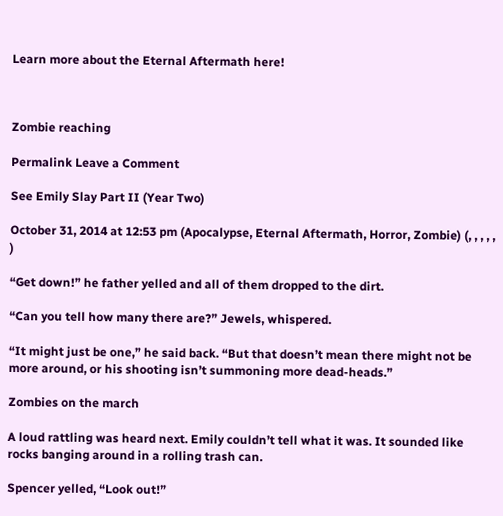Learn more about the Eternal Aftermath here!



Zombie reaching

Permalink Leave a Comment

See Emily Slay Part II (Year Two)

October 31, 2014 at 12:53 pm (Apocalypse, Eternal Aftermath, Horror, Zombie) (, , , , , )

“Get down!” he father yelled and all of them dropped to the dirt.

“Can you tell how many there are?” Jewels, whispered.

“It might just be one,” he said back. “But that doesn’t mean there might not be more around, or his shooting isn’t summoning more dead-heads.”

Zombies on the march

A loud rattling was heard next. Emily couldn’t tell what it was. It sounded like rocks banging around in a rolling trash can.

Spencer yelled, “Look out!”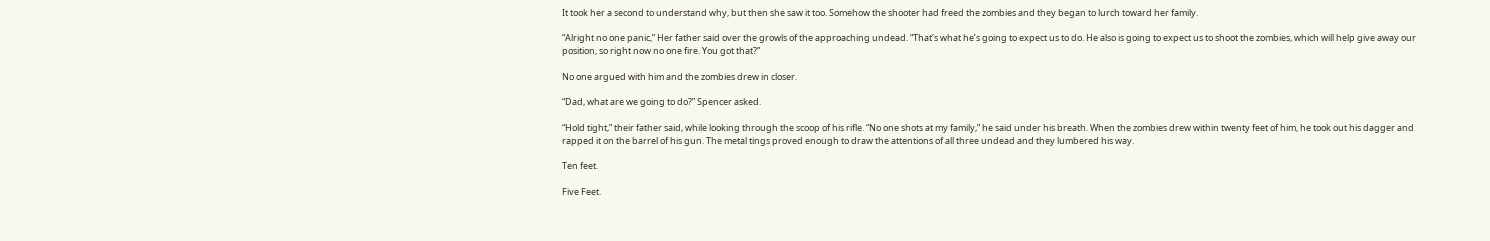It took her a second to understand why, but then she saw it too. Somehow the shooter had freed the zombies and they began to lurch toward her family.

“Alright no one panic,” Her father said over the growls of the approaching undead. “That’s what he’s going to expect us to do. He also is going to expect us to shoot the zombies, which will help give away our position, so right now no one fire. You got that?”

No one argued with him and the zombies drew in closer.

“Dad, what are we going to do?” Spencer asked.

“Hold tight,” their father said, while looking through the scoop of his rifle. “No one shots at my family,” he said under his breath. When the zombies drew within twenty feet of him, he took out his dagger and rapped it on the barrel of his gun. The metal tings proved enough to draw the attentions of all three undead and they lumbered his way.

Ten feet.

Five Feet.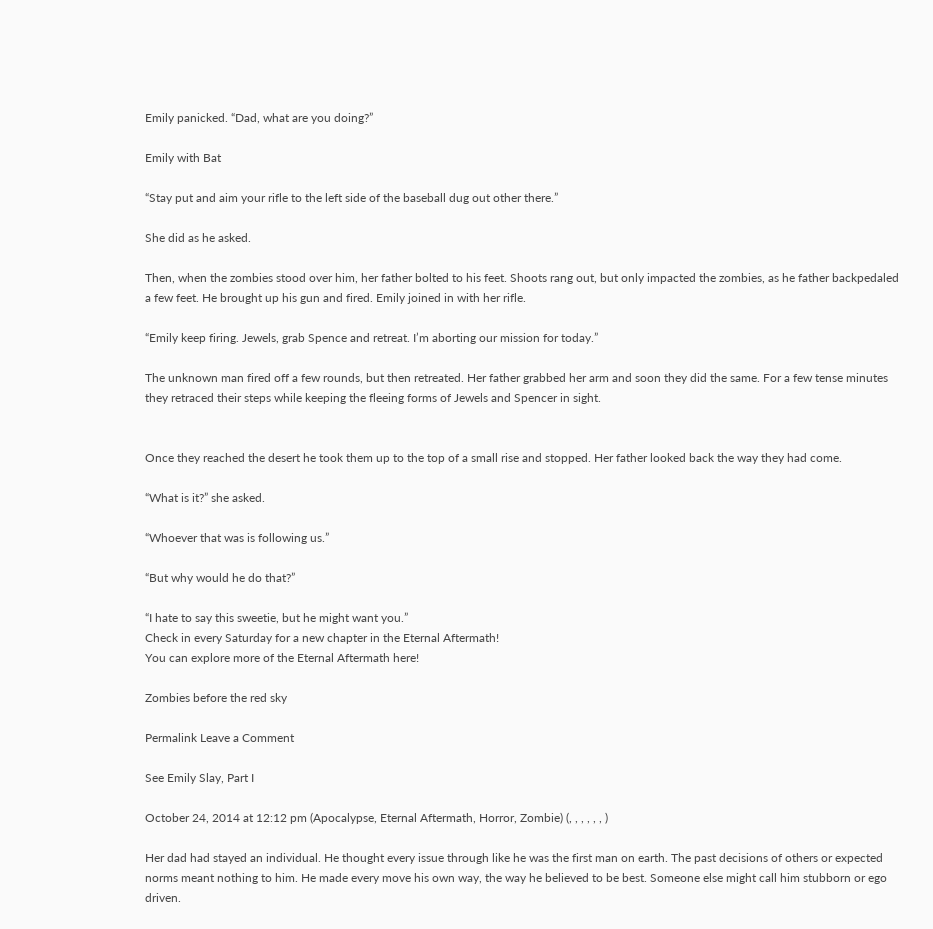Emily panicked. “Dad, what are you doing?”

Emily with Bat

“Stay put and aim your rifle to the left side of the baseball dug out other there.”

She did as he asked.

Then, when the zombies stood over him, her father bolted to his feet. Shoots rang out, but only impacted the zombies, as he father backpedaled a few feet. He brought up his gun and fired. Emily joined in with her rifle.

“Emily keep firing. Jewels, grab Spence and retreat. I’m aborting our mission for today.”

The unknown man fired off a few rounds, but then retreated. Her father grabbed her arm and soon they did the same. For a few tense minutes they retraced their steps while keeping the fleeing forms of Jewels and Spencer in sight.


Once they reached the desert he took them up to the top of a small rise and stopped. Her father looked back the way they had come.

“What is it?” she asked.

“Whoever that was is following us.”

“But why would he do that?”

“I hate to say this sweetie, but he might want you.”
Check in every Saturday for a new chapter in the Eternal Aftermath!
You can explore more of the Eternal Aftermath here!

Zombies before the red sky

Permalink Leave a Comment

See Emily Slay, Part I

October 24, 2014 at 12:12 pm (Apocalypse, Eternal Aftermath, Horror, Zombie) (, , , , , , )

Her dad had stayed an individual. He thought every issue through like he was the first man on earth. The past decisions of others or expected norms meant nothing to him. He made every move his own way, the way he believed to be best. Someone else might call him stubborn or ego driven.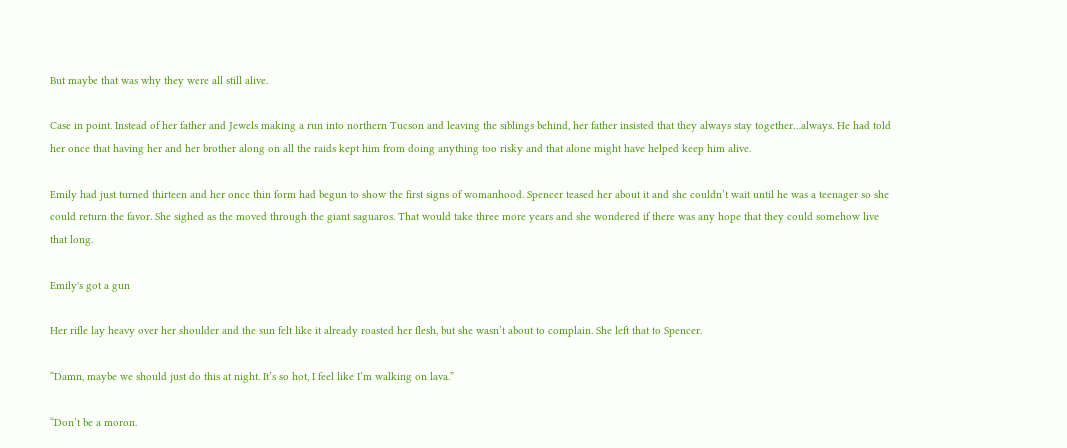But maybe that was why they were all still alive.

Case in point. Instead of her father and Jewels making a run into northern Tucson and leaving the siblings behind, her father insisted that they always stay together…always. He had told her once that having her and her brother along on all the raids kept him from doing anything too risky and that alone might have helped keep him alive.

Emily had just turned thirteen and her once thin form had begun to show the first signs of womanhood. Spencer teased her about it and she couldn’t wait until he was a teenager so she could return the favor. She sighed as the moved through the giant saguaros. That would take three more years and she wondered if there was any hope that they could somehow live that long.

Emily's got a gun

Her rifle lay heavy over her shoulder and the sun felt like it already roasted her flesh, but she wasn’t about to complain. She left that to Spencer.

“Damn, maybe we should just do this at night. It’s so hot, I feel like I’m walking on lava.”

“Don’t be a moron.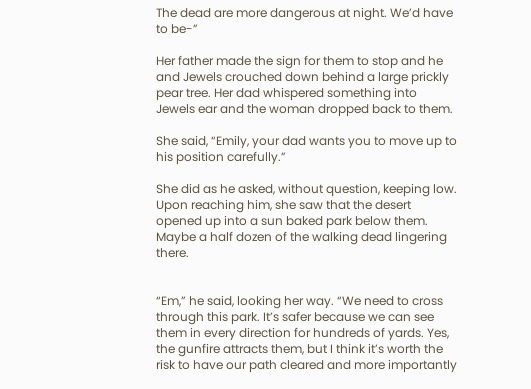The dead are more dangerous at night. We’d have to be-”

Her father made the sign for them to stop and he and Jewels crouched down behind a large prickly pear tree. Her dad whispered something into Jewels ear and the woman dropped back to them.

She said, “Emily, your dad wants you to move up to his position carefully.”

She did as he asked, without question, keeping low. Upon reaching him, she saw that the desert opened up into a sun baked park below them. Maybe a half dozen of the walking dead lingering there.


“Em,” he said, looking her way. “We need to cross through this park. It’s safer because we can see them in every direction for hundreds of yards. Yes, the gunfire attracts them, but I think it’s worth the risk to have our path cleared and more importantly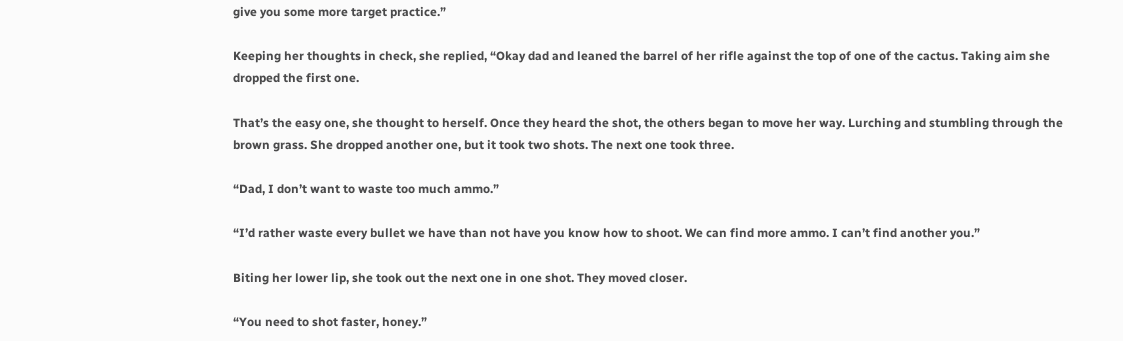give you some more target practice.”

Keeping her thoughts in check, she replied, “Okay dad and leaned the barrel of her rifle against the top of one of the cactus. Taking aim she dropped the first one.

That’s the easy one, she thought to herself. Once they heard the shot, the others began to move her way. Lurching and stumbling through the brown grass. She dropped another one, but it took two shots. The next one took three.

“Dad, I don’t want to waste too much ammo.”

“I’d rather waste every bullet we have than not have you know how to shoot. We can find more ammo. I can’t find another you.”

Biting her lower lip, she took out the next one in one shot. They moved closer.

“You need to shot faster, honey.”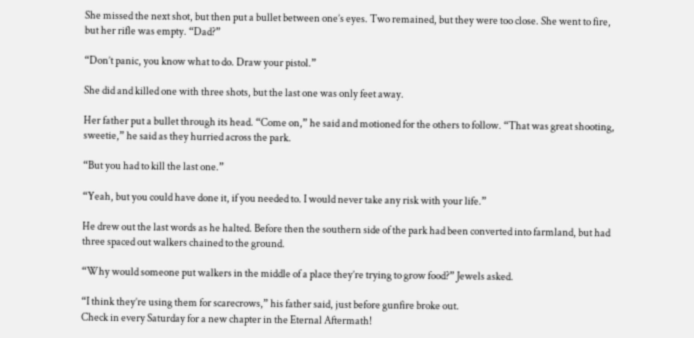She missed the next shot, but then put a bullet between one’s eyes. Two remained, but they were too close. She went to fire, but her rifle was empty. “Dad?”

“Don’t panic, you know what to do. Draw your pistol.”

She did and killed one with three shots, but the last one was only feet away.

Her father put a bullet through its head. “Come on,” he said and motioned for the others to follow. “That was great shooting, sweetie,” he said as they hurried across the park.

“But you had to kill the last one.”

“Yeah, but you could have done it, if you needed to. I would never take any risk with your life.”

He drew out the last words as he halted. Before then the southern side of the park had been converted into farmland, but had three spaced out walkers chained to the ground.

“Why would someone put walkers in the middle of a place they’re trying to grow food?” Jewels asked.

“I think they’re using them for scarecrows,” his father said, just before gunfire broke out.
Check in every Saturday for a new chapter in the Eternal Aftermath!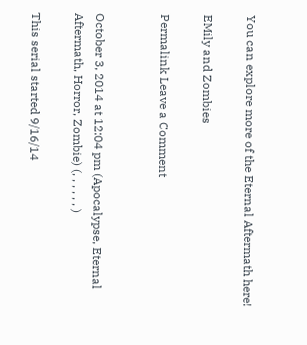You can explore more of the Eternal Aftermath here!

EMily and Zombies

Permalink Leave a Comment


October 3, 2014 at 12:04 pm (Apocalypse, Eternal Aftermath, Horror, Zombie) (, , , , , , )

This serial started 9/16/14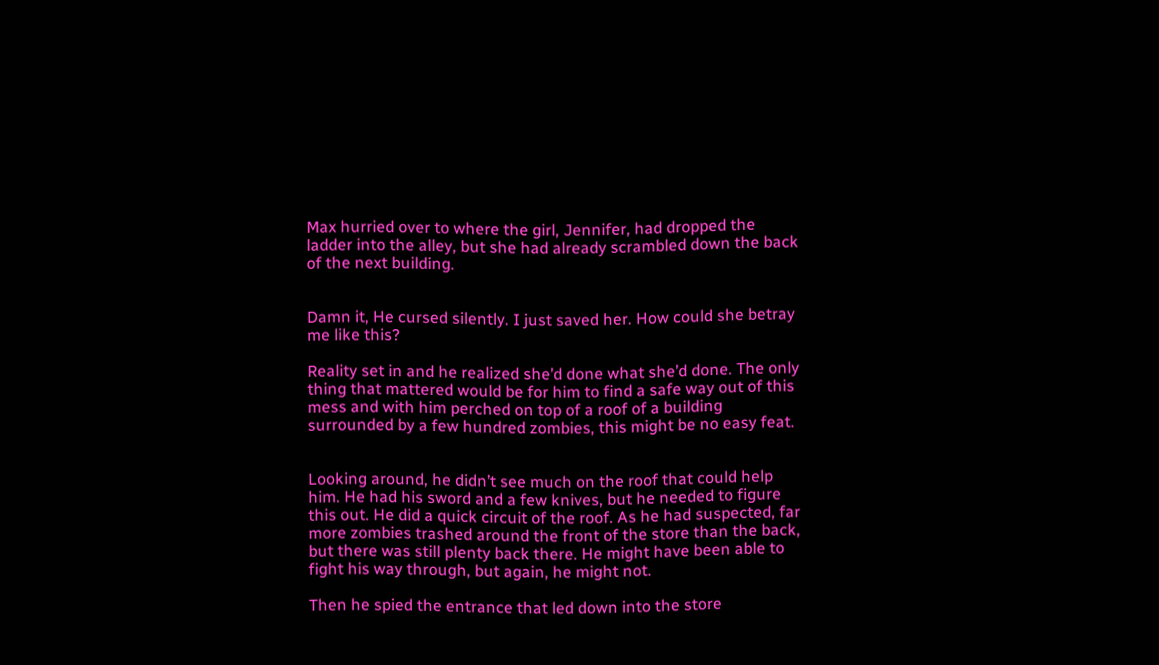Max hurried over to where the girl, Jennifer, had dropped the ladder into the alley, but she had already scrambled down the back of the next building.


Damn it, He cursed silently. I just saved her. How could she betray me like this?

Reality set in and he realized she’d done what she’d done. The only thing that mattered would be for him to find a safe way out of this mess and with him perched on top of a roof of a building surrounded by a few hundred zombies, this might be no easy feat.


Looking around, he didn’t see much on the roof that could help him. He had his sword and a few knives, but he needed to figure this out. He did a quick circuit of the roof. As he had suspected, far more zombies trashed around the front of the store than the back, but there was still plenty back there. He might have been able to fight his way through, but again, he might not.

Then he spied the entrance that led down into the store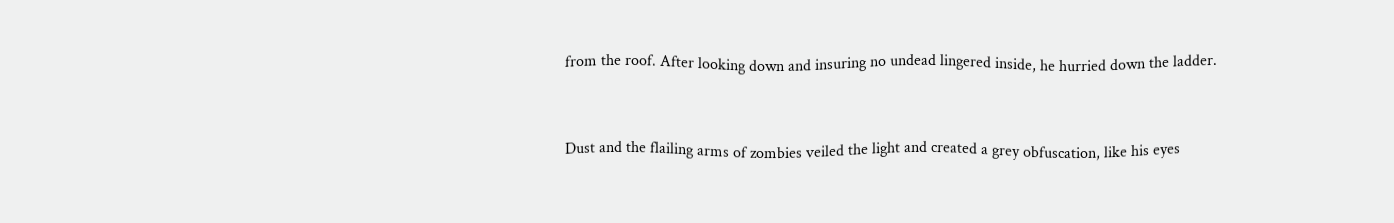from the roof. After looking down and insuring no undead lingered inside, he hurried down the ladder.


Dust and the flailing arms of zombies veiled the light and created a grey obfuscation, like his eyes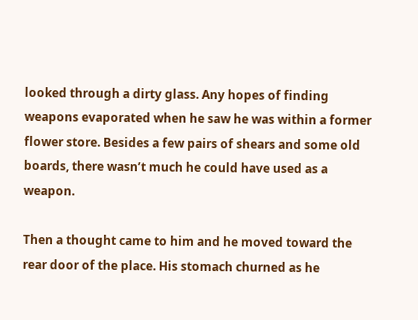looked through a dirty glass. Any hopes of finding weapons evaporated when he saw he was within a former flower store. Besides a few pairs of shears and some old boards, there wasn’t much he could have used as a weapon.

Then a thought came to him and he moved toward the rear door of the place. His stomach churned as he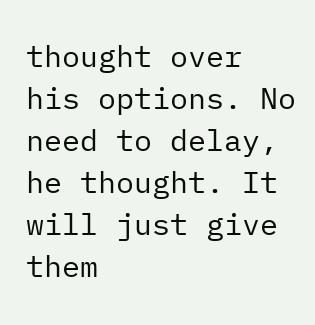thought over his options. No need to delay, he thought. It will just give them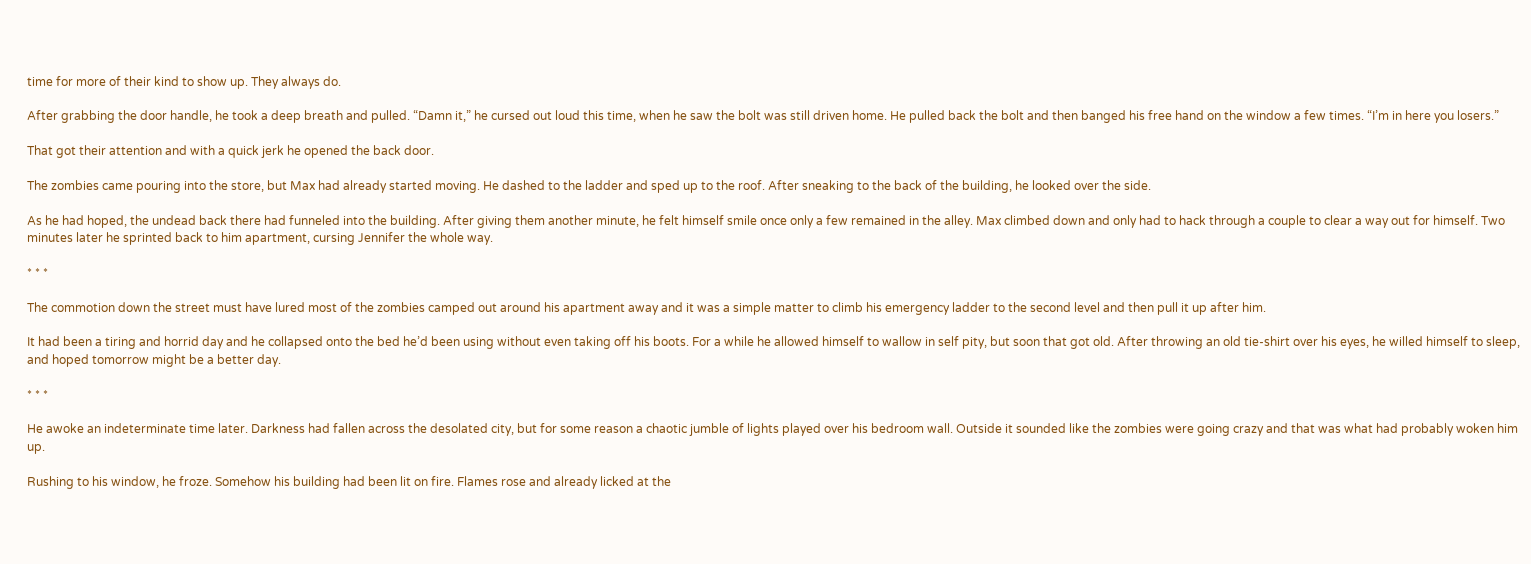time for more of their kind to show up. They always do.

After grabbing the door handle, he took a deep breath and pulled. “Damn it,” he cursed out loud this time, when he saw the bolt was still driven home. He pulled back the bolt and then banged his free hand on the window a few times. “I’m in here you losers.”

That got their attention and with a quick jerk he opened the back door.

The zombies came pouring into the store, but Max had already started moving. He dashed to the ladder and sped up to the roof. After sneaking to the back of the building, he looked over the side.

As he had hoped, the undead back there had funneled into the building. After giving them another minute, he felt himself smile once only a few remained in the alley. Max climbed down and only had to hack through a couple to clear a way out for himself. Two minutes later he sprinted back to him apartment, cursing Jennifer the whole way.

* * *

The commotion down the street must have lured most of the zombies camped out around his apartment away and it was a simple matter to climb his emergency ladder to the second level and then pull it up after him.

It had been a tiring and horrid day and he collapsed onto the bed he’d been using without even taking off his boots. For a while he allowed himself to wallow in self pity, but soon that got old. After throwing an old tie-shirt over his eyes, he willed himself to sleep, and hoped tomorrow might be a better day.

* * *

He awoke an indeterminate time later. Darkness had fallen across the desolated city, but for some reason a chaotic jumble of lights played over his bedroom wall. Outside it sounded like the zombies were going crazy and that was what had probably woken him up.

Rushing to his window, he froze. Somehow his building had been lit on fire. Flames rose and already licked at the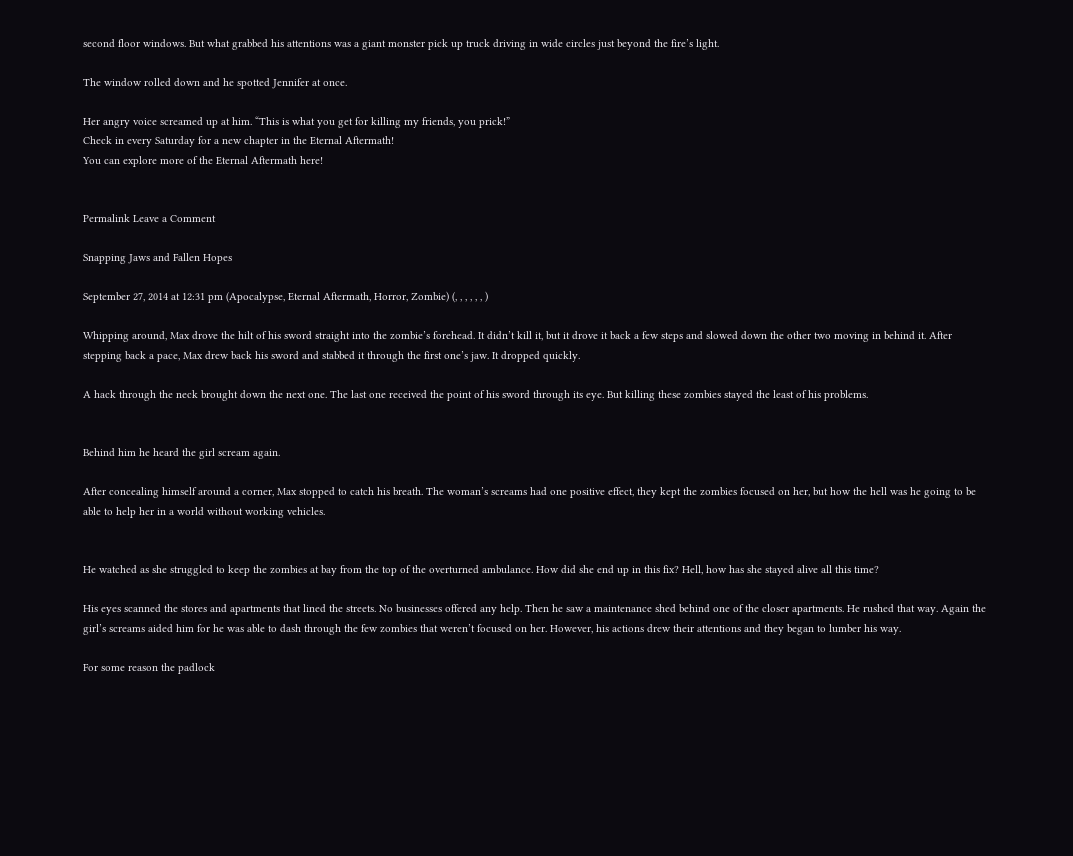second floor windows. But what grabbed his attentions was a giant monster pick up truck driving in wide circles just beyond the fire’s light.

The window rolled down and he spotted Jennifer at once.

Her angry voice screamed up at him. “This is what you get for killing my friends, you prick!”
Check in every Saturday for a new chapter in the Eternal Aftermath!
You can explore more of the Eternal Aftermath here!


Permalink Leave a Comment

Snapping Jaws and Fallen Hopes

September 27, 2014 at 12:31 pm (Apocalypse, Eternal Aftermath, Horror, Zombie) (, , , , , , )

Whipping around, Max drove the hilt of his sword straight into the zombie’s forehead. It didn’t kill it, but it drove it back a few steps and slowed down the other two moving in behind it. After stepping back a pace, Max drew back his sword and stabbed it through the first one’s jaw. It dropped quickly.

A hack through the neck brought down the next one. The last one received the point of his sword through its eye. But killing these zombies stayed the least of his problems.


Behind him he heard the girl scream again.

After concealing himself around a corner, Max stopped to catch his breath. The woman’s screams had one positive effect, they kept the zombies focused on her, but how the hell was he going to be able to help her in a world without working vehicles.


He watched as she struggled to keep the zombies at bay from the top of the overturned ambulance. How did she end up in this fix? Hell, how has she stayed alive all this time?

His eyes scanned the stores and apartments that lined the streets. No businesses offered any help. Then he saw a maintenance shed behind one of the closer apartments. He rushed that way. Again the girl’s screams aided him for he was able to dash through the few zombies that weren’t focused on her. However, his actions drew their attentions and they began to lumber his way.

For some reason the padlock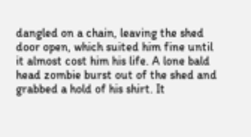dangled on a chain, leaving the shed door open, which suited him fine until it almost cost him his life. A lone bald head zombie burst out of the shed and grabbed a hold of his shirt. It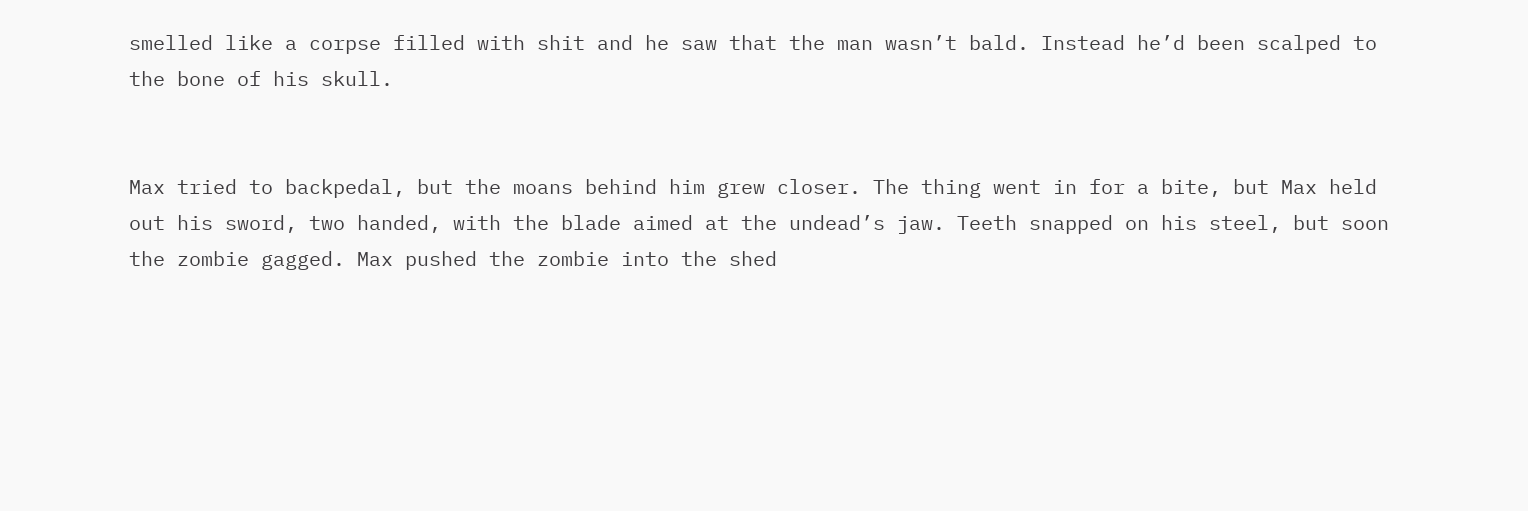smelled like a corpse filled with shit and he saw that the man wasn’t bald. Instead he’d been scalped to the bone of his skull.


Max tried to backpedal, but the moans behind him grew closer. The thing went in for a bite, but Max held out his sword, two handed, with the blade aimed at the undead’s jaw. Teeth snapped on his steel, but soon the zombie gagged. Max pushed the zombie into the shed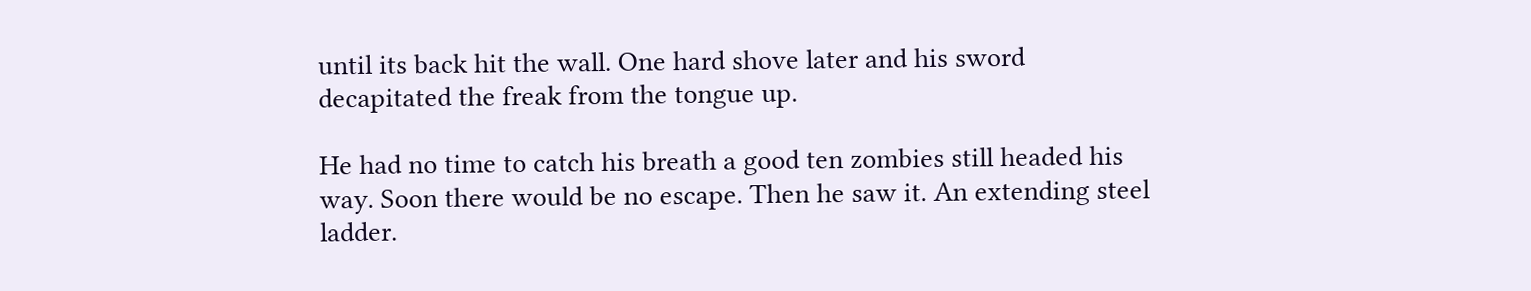until its back hit the wall. One hard shove later and his sword decapitated the freak from the tongue up.

He had no time to catch his breath a good ten zombies still headed his way. Soon there would be no escape. Then he saw it. An extending steel ladder.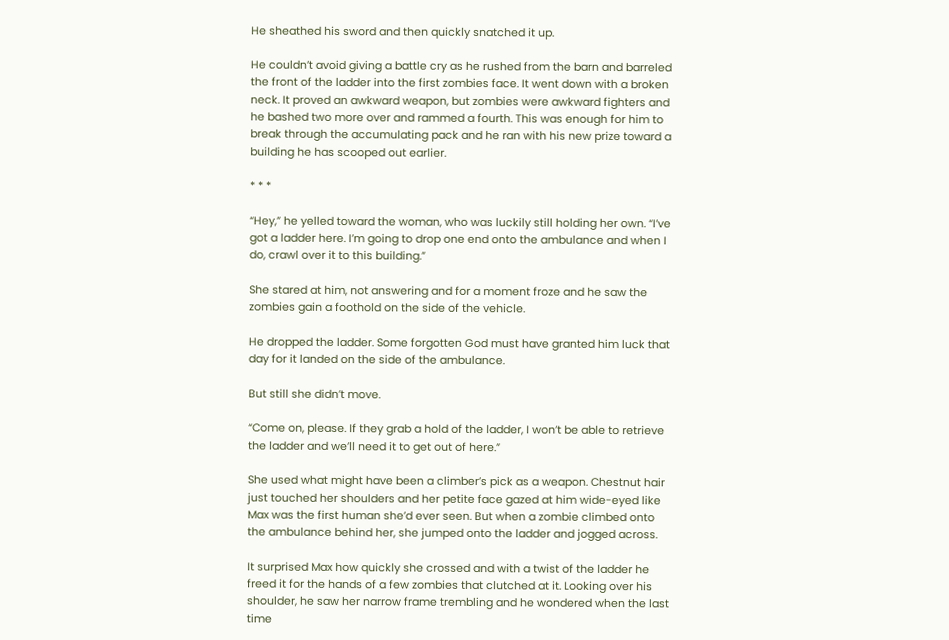He sheathed his sword and then quickly snatched it up.

He couldn’t avoid giving a battle cry as he rushed from the barn and barreled the front of the ladder into the first zombies face. It went down with a broken neck. It proved an awkward weapon, but zombies were awkward fighters and he bashed two more over and rammed a fourth. This was enough for him to break through the accumulating pack and he ran with his new prize toward a building he has scooped out earlier.

* * *

“Hey,” he yelled toward the woman, who was luckily still holding her own. “I’ve got a ladder here. I’m going to drop one end onto the ambulance and when I do, crawl over it to this building.”

She stared at him, not answering and for a moment froze and he saw the zombies gain a foothold on the side of the vehicle.

He dropped the ladder. Some forgotten God must have granted him luck that day for it landed on the side of the ambulance.

But still she didn’t move.

“Come on, please. If they grab a hold of the ladder, I won’t be able to retrieve the ladder and we’ll need it to get out of here.”

She used what might have been a climber’s pick as a weapon. Chestnut hair just touched her shoulders and her petite face gazed at him wide-eyed like Max was the first human she’d ever seen. But when a zombie climbed onto the ambulance behind her, she jumped onto the ladder and jogged across.

It surprised Max how quickly she crossed and with a twist of the ladder he freed it for the hands of a few zombies that clutched at it. Looking over his shoulder, he saw her narrow frame trembling and he wondered when the last time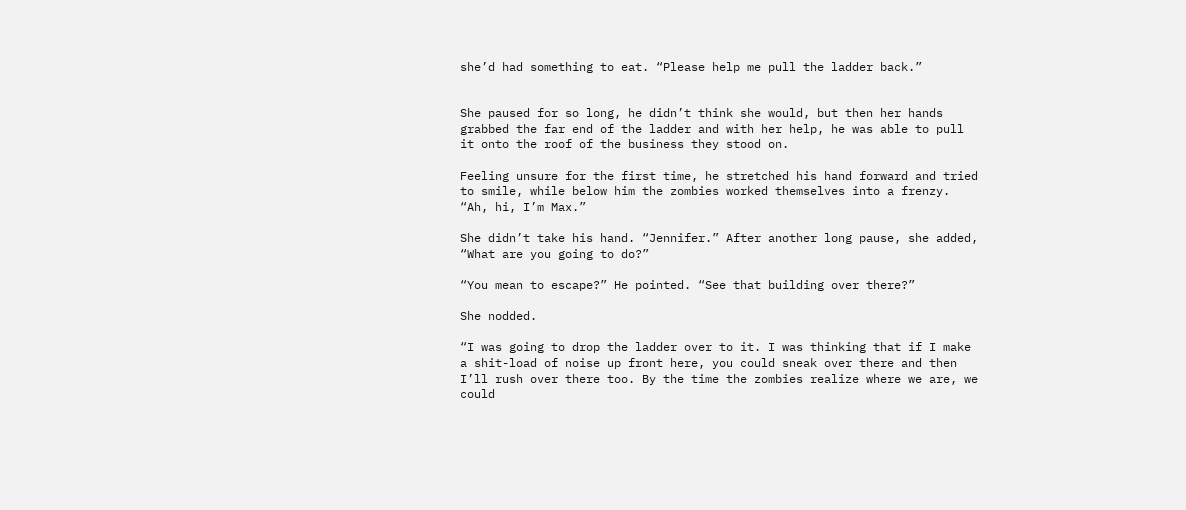she’d had something to eat. “Please help me pull the ladder back.”


She paused for so long, he didn’t think she would, but then her hands grabbed the far end of the ladder and with her help, he was able to pull it onto the roof of the business they stood on.

Feeling unsure for the first time, he stretched his hand forward and tried to smile, while below him the zombies worked themselves into a frenzy. “Ah, hi, I’m Max.”

She didn’t take his hand. “Jennifer.” After another long pause, she added, “What are you going to do?”

“You mean to escape?” He pointed. “See that building over there?”

She nodded.

“I was going to drop the ladder over to it. I was thinking that if I make a shit-load of noise up front here, you could sneak over there and then I’ll rush over there too. By the time the zombies realize where we are, we could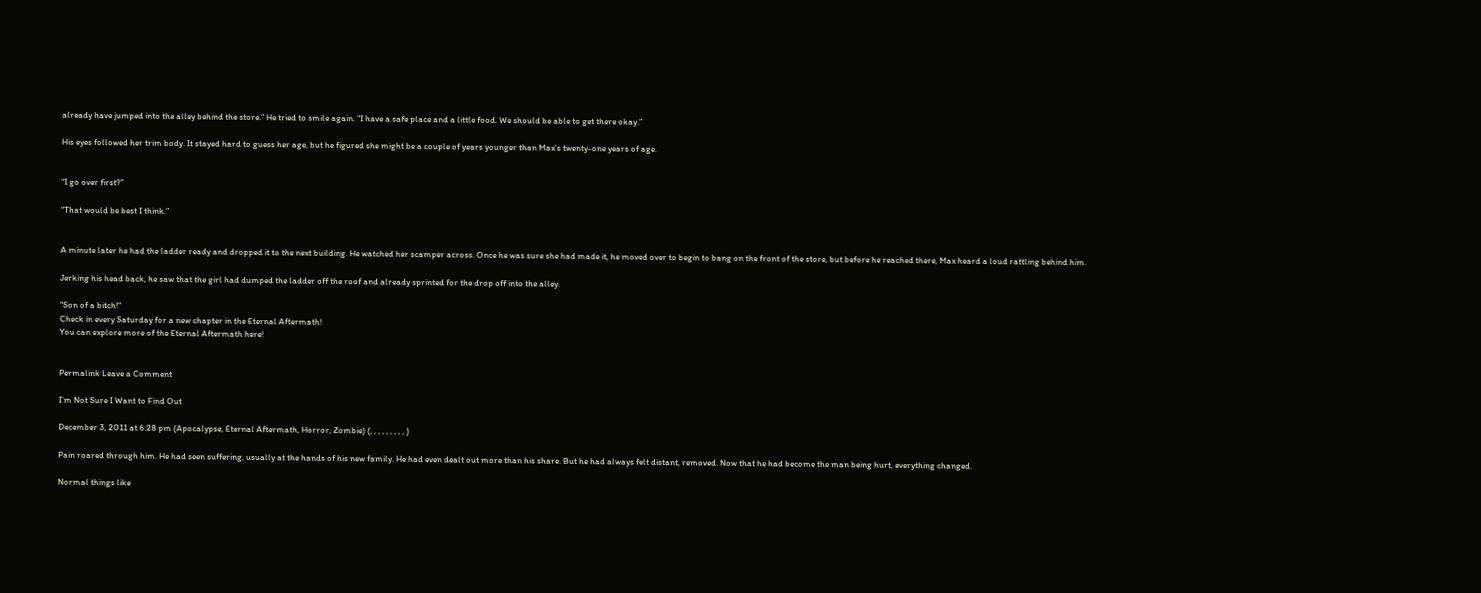already have jumped into the alley behind the store.” He tried to smile again. “I have a safe place and a little food. We should be able to get there okay.”

His eyes followed her trim body. It stayed hard to guess her age, but he figured she might be a couple of years younger than Max’s twenty-one years of age.


“I go over first?”

“That would be best I think.”


A minute later he had the ladder ready and dropped it to the next building. He watched her scamper across. Once he was sure she had made it, he moved over to begin to bang on the front of the store, but before he reached there, Max heard a loud rattling behind him.

Jerking his head back, he saw that the girl had dumped the ladder off the roof and already sprinted for the drop off into the alley.

“Son of a bitch!”
Check in every Saturday for a new chapter in the Eternal Aftermath!
You can explore more of the Eternal Aftermath here!


Permalink Leave a Comment

I’m Not Sure I Want to Find Out

December 3, 2011 at 6:28 pm (Apocalypse, Eternal Aftermath, Horror, Zombie) (, , , , , , , , , )

Pain roared through him. He had seen suffering, usually at the hands of his new family. He had even dealt out more than his share. But he had always felt distant, removed. Now that he had become the man being hurt, everything changed.

Normal things like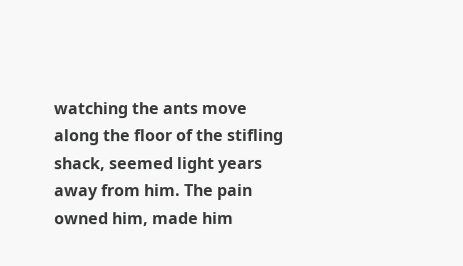watching the ants move along the floor of the stifling shack, seemed light years away from him. The pain owned him, made him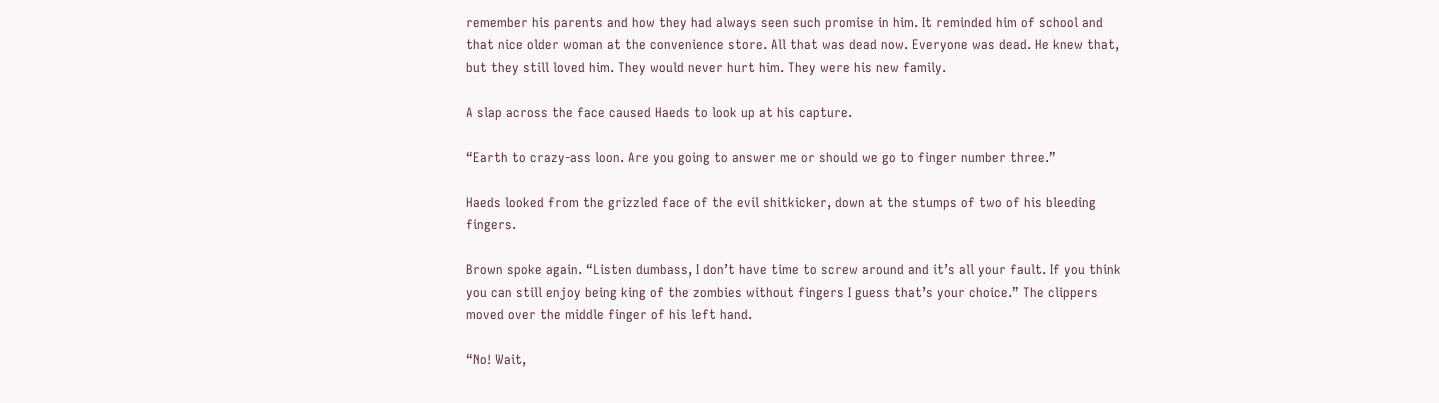remember his parents and how they had always seen such promise in him. It reminded him of school and that nice older woman at the convenience store. All that was dead now. Everyone was dead. He knew that, but they still loved him. They would never hurt him. They were his new family.

A slap across the face caused Haeds to look up at his capture.

“Earth to crazy-ass loon. Are you going to answer me or should we go to finger number three.”

Haeds looked from the grizzled face of the evil shitkicker, down at the stumps of two of his bleeding fingers.

Brown spoke again. “Listen dumbass, I don’t have time to screw around and it’s all your fault. If you think you can still enjoy being king of the zombies without fingers I guess that’s your choice.” The clippers moved over the middle finger of his left hand.

“No! Wait,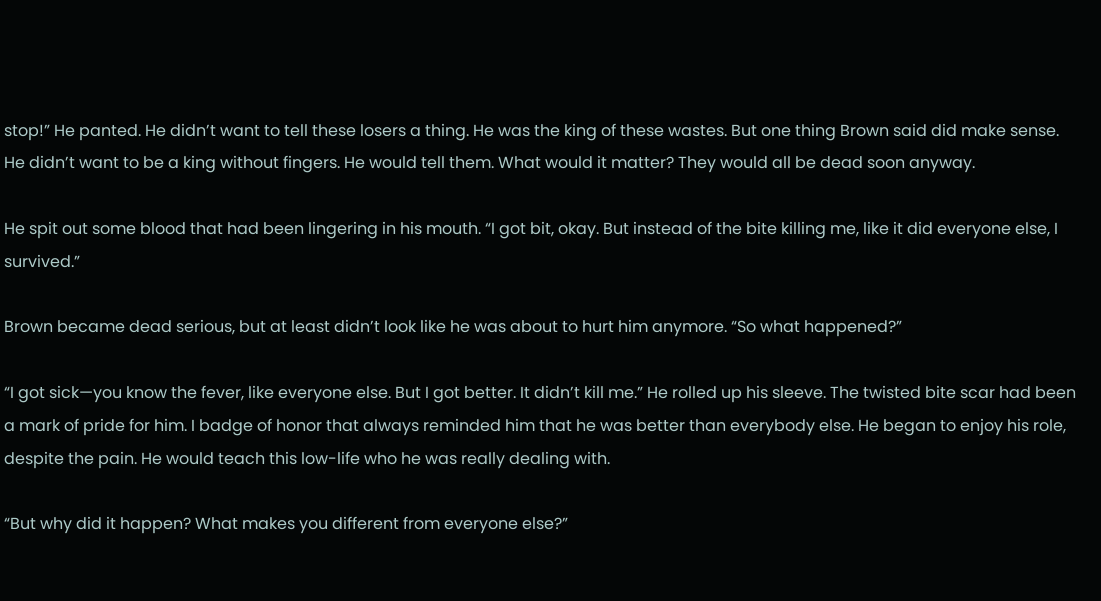stop!” He panted. He didn’t want to tell these losers a thing. He was the king of these wastes. But one thing Brown said did make sense. He didn’t want to be a king without fingers. He would tell them. What would it matter? They would all be dead soon anyway.

He spit out some blood that had been lingering in his mouth. “I got bit, okay. But instead of the bite killing me, like it did everyone else, I survived.”

Brown became dead serious, but at least didn’t look like he was about to hurt him anymore. “So what happened?”

“I got sick—you know the fever, like everyone else. But I got better. It didn’t kill me.” He rolled up his sleeve. The twisted bite scar had been a mark of pride for him. I badge of honor that always reminded him that he was better than everybody else. He began to enjoy his role, despite the pain. He would teach this low-life who he was really dealing with.

“But why did it happen? What makes you different from everyone else?”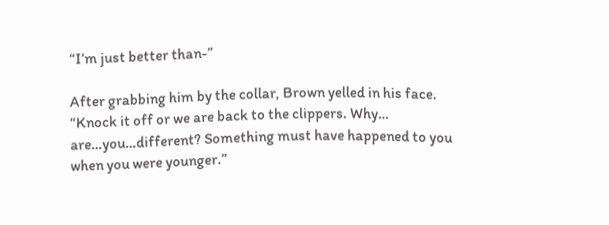“I’m just better than-”

After grabbing him by the collar, Brown yelled in his face. “Knock it off or we are back to the clippers. Why… are…you…different? Something must have happened to you when you were younger.”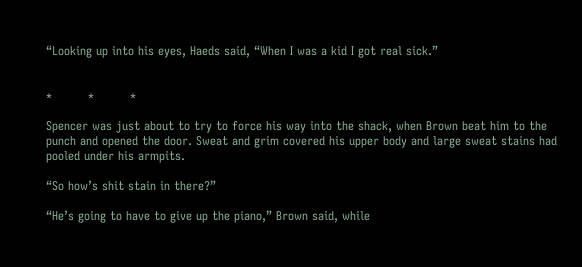“Looking up into his eyes, Haeds said, “When I was a kid I got real sick.”


*         *         *

Spencer was just about to try to force his way into the shack, when Brown beat him to the punch and opened the door. Sweat and grim covered his upper body and large sweat stains had pooled under his armpits.

“So how’s shit stain in there?”

“He’s going to have to give up the piano,” Brown said, while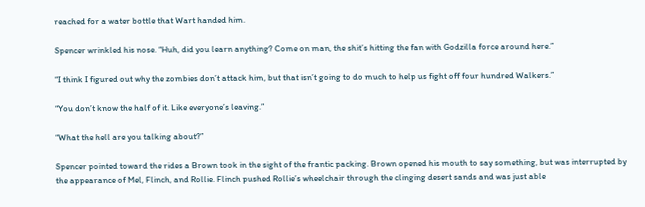reached for a water bottle that Wart handed him.

Spencer wrinkled his nose. “Huh, did you learn anything? Come on man, the shit’s hitting the fan with Godzilla force around here.”

“I think I figured out why the zombies don’t attack him, but that isn’t going to do much to help us fight off four hundred Walkers.”

“You don’t know the half of it. Like everyone’s leaving.”

“What the hell are you talking about?”

Spencer pointed toward the rides a Brown took in the sight of the frantic packing. Brown opened his mouth to say something, but was interrupted by the appearance of Mel, Flinch, and Rollie. Flinch pushed Rollie’s wheelchair through the clinging desert sands and was just able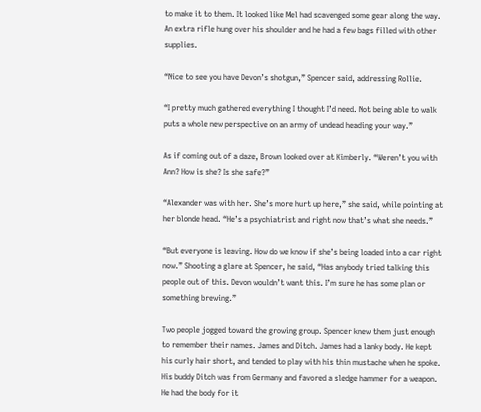to make it to them. It looked like Mel had scavenged some gear along the way. An extra rifle hung over his shoulder and he had a few bags filled with other supplies.

“Nice to see you have Devon’s shotgun,” Spencer said, addressing Rollie.

“I pretty much gathered everything I thought I’d need. Not being able to walk puts a whole new perspective on an army of undead heading your way.”

As if coming out of a daze, Brown looked over at Kimberly. “Weren’t you with Ann? How is she? Is she safe?”

“Alexander was with her. She’s more hurt up here,” she said, while pointing at her blonde head. “He’s a psychiatrist and right now that’s what she needs.”

“But everyone is leaving. How do we know if she’s being loaded into a car right now.” Shooting a glare at Spencer, he said, “Has anybody tried talking this people out of this. Devon wouldn’t want this. I’m sure he has some plan or something brewing.”

Two people jogged toward the growing group. Spencer knew them just enough to remember their names. James and Ditch. James had a lanky body. He kept his curly hair short, and tended to play with his thin mustache when he spoke. His buddy Ditch was from Germany and favored a sledge hammer for a weapon. He had the body for it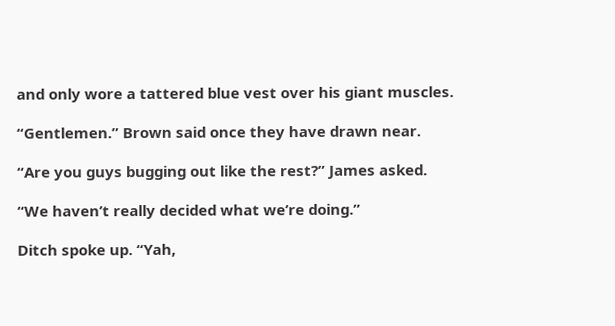and only wore a tattered blue vest over his giant muscles.

“Gentlemen.” Brown said once they have drawn near.

“Are you guys bugging out like the rest?” James asked.

“We haven’t really decided what we’re doing.”

Ditch spoke up. “Yah,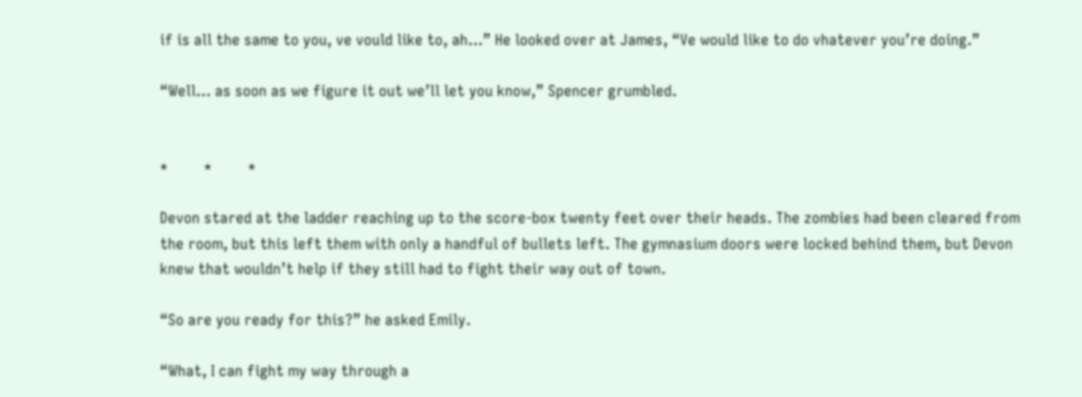if is all the same to you, ve vould like to, ah…” He looked over at James, “Ve would like to do vhatever you’re doing.”

“Well… as soon as we figure it out we’ll let you know,” Spencer grumbled.


*         *         *

Devon stared at the ladder reaching up to the score-box twenty feet over their heads. The zombies had been cleared from the room, but this left them with only a handful of bullets left. The gymnasium doors were locked behind them, but Devon knew that wouldn’t help if they still had to fight their way out of town.

“So are you ready for this?” he asked Emily.

“What, I can fight my way through a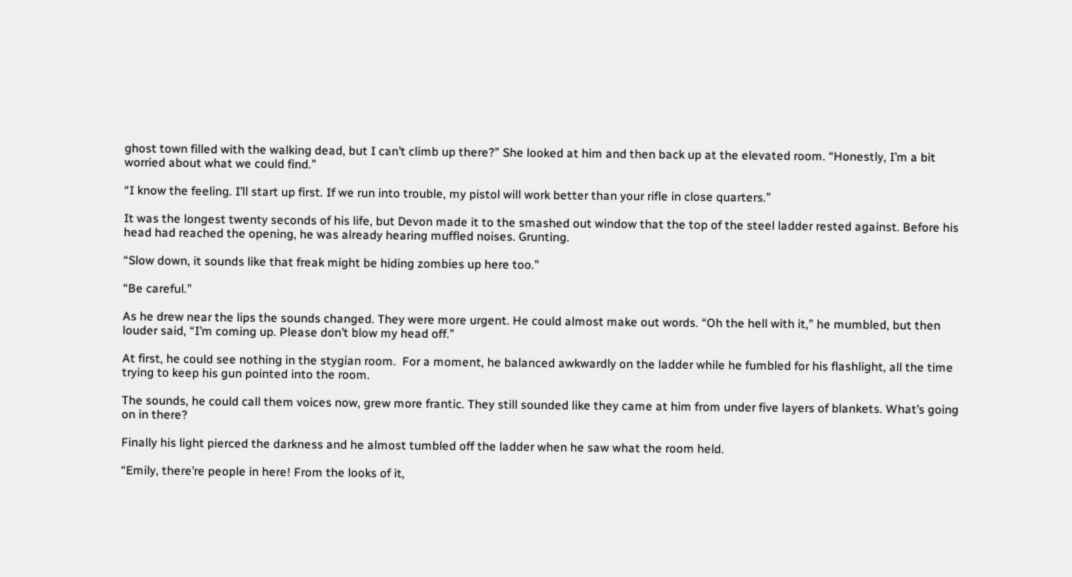ghost town filled with the walking dead, but I can’t climb up there?” She looked at him and then back up at the elevated room. “Honestly, I’m a bit worried about what we could find.”

“I know the feeling. I’ll start up first. If we run into trouble, my pistol will work better than your rifle in close quarters.”

It was the longest twenty seconds of his life, but Devon made it to the smashed out window that the top of the steel ladder rested against. Before his head had reached the opening, he was already hearing muffled noises. Grunting.

“Slow down, it sounds like that freak might be hiding zombies up here too.”

“Be careful.”

As he drew near the lips the sounds changed. They were more urgent. He could almost make out words. “Oh the hell with it,” he mumbled, but then louder said, “I’m coming up. Please don’t blow my head off.”

At first, he could see nothing in the stygian room.  For a moment, he balanced awkwardly on the ladder while he fumbled for his flashlight, all the time trying to keep his gun pointed into the room.

The sounds, he could call them voices now, grew more frantic. They still sounded like they came at him from under five layers of blankets. What’s going on in there?

Finally his light pierced the darkness and he almost tumbled off the ladder when he saw what the room held.

“Emily, there’re people in here! From the looks of it,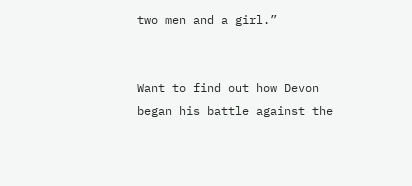two men and a girl.”


Want to find out how Devon began his battle against the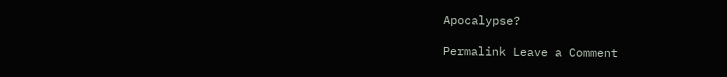Apocalypse?

Permalink Leave a Comment